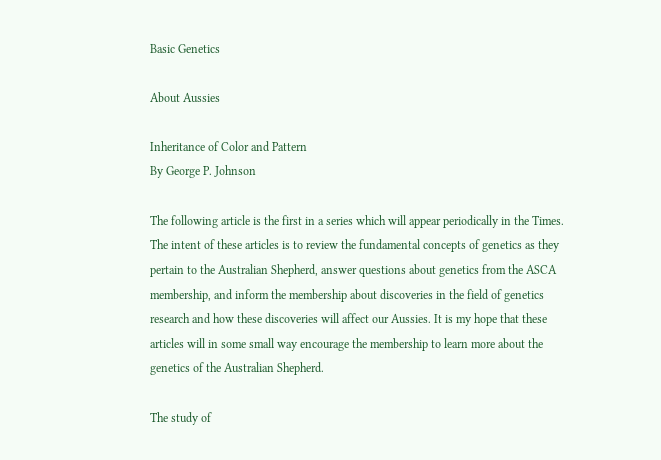Basic Genetics

About Aussies

Inheritance of Color and Pattern
By George P. Johnson

The following article is the first in a series which will appear periodically in the Times. The intent of these articles is to review the fundamental concepts of genetics as they pertain to the Australian Shepherd, answer questions about genetics from the ASCA membership, and inform the membership about discoveries in the field of genetics research and how these discoveries will affect our Aussies. It is my hope that these articles will in some small way encourage the membership to learn more about the genetics of the Australian Shepherd.

The study of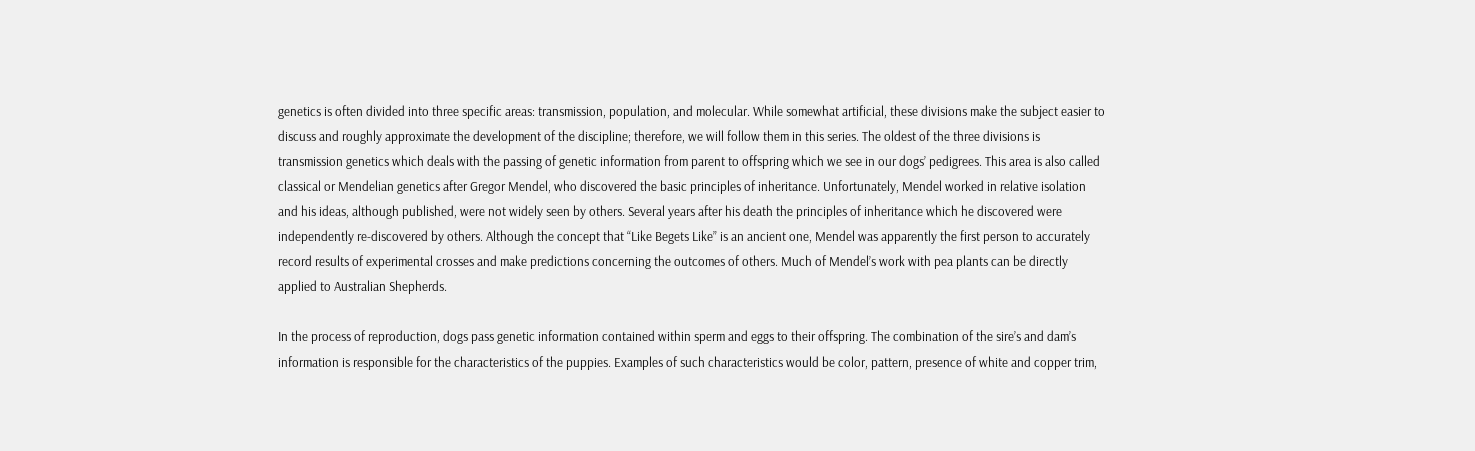genetics is often divided into three specific areas: transmission, population, and molecular. While somewhat artificial, these divisions make the subject easier to discuss and roughly approximate the development of the discipline; therefore, we will follow them in this series. The oldest of the three divisions is transmission genetics which deals with the passing of genetic information from parent to offspring which we see in our dogs’ pedigrees. This area is also called classical or Mendelian genetics after Gregor Mendel, who discovered the basic principles of inheritance. Unfortunately, Mendel worked in relative isolation and his ideas, although published, were not widely seen by others. Several years after his death the principles of inheritance which he discovered were independently re-discovered by others. Although the concept that “Like Begets Like” is an ancient one, Mendel was apparently the first person to accurately record results of experimental crosses and make predictions concerning the outcomes of others. Much of Mendel’s work with pea plants can be directly applied to Australian Shepherds.

In the process of reproduction, dogs pass genetic information contained within sperm and eggs to their offspring. The combination of the sire’s and dam’s information is responsible for the characteristics of the puppies. Examples of such characteristics would be color, pattern, presence of white and copper trim,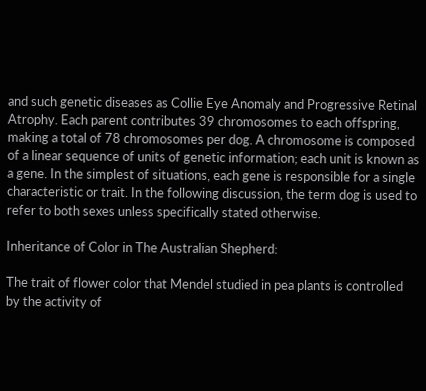and such genetic diseases as Collie Eye Anomaly and Progressive Retinal Atrophy. Each parent contributes 39 chromosomes to each offspring, making a total of 78 chromosomes per dog. A chromosome is composed of a linear sequence of units of genetic information; each unit is known as a gene. In the simplest of situations, each gene is responsible for a single characteristic or trait. In the following discussion, the term dog is used to refer to both sexes unless specifically stated otherwise.

Inheritance of Color in The Australian Shepherd:

The trait of flower color that Mendel studied in pea plants is controlled by the activity of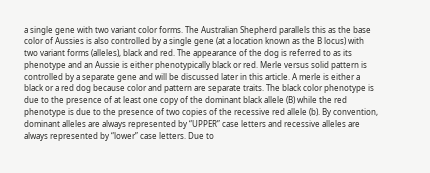a single gene with two variant color forms. The Australian Shepherd parallels this as the base color of Aussies is also controlled by a single gene (at a location known as the B locus) with two variant forms (alleles), black and red. The appearance of the dog is referred to as its phenotype and an Aussie is either phenotypically black or red. Merle versus solid pattern is controlled by a separate gene and will be discussed later in this article. A merle is either a black or a red dog because color and pattern are separate traits. The black color phenotype is due to the presence of at least one copy of the dominant black allele (B) while the red phenotype is due to the presence of two copies of the recessive red allele (b). By convention, dominant alleles are always represented by “UPPER” case letters and recessive alleles are always represented by “lower” case letters. Due to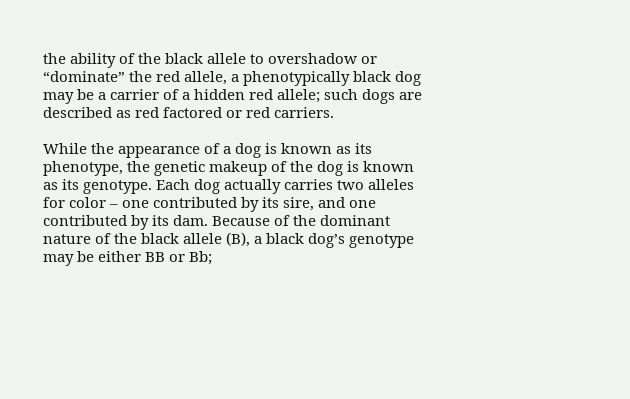the ability of the black allele to overshadow or “dominate” the red allele, a phenotypically black dog may be a carrier of a hidden red allele; such dogs are described as red factored or red carriers.

While the appearance of a dog is known as its phenotype, the genetic makeup of the dog is known as its genotype. Each dog actually carries two alleles for color – one contributed by its sire, and one contributed by its dam. Because of the dominant nature of the black allele (B), a black dog’s genotype may be either BB or Bb;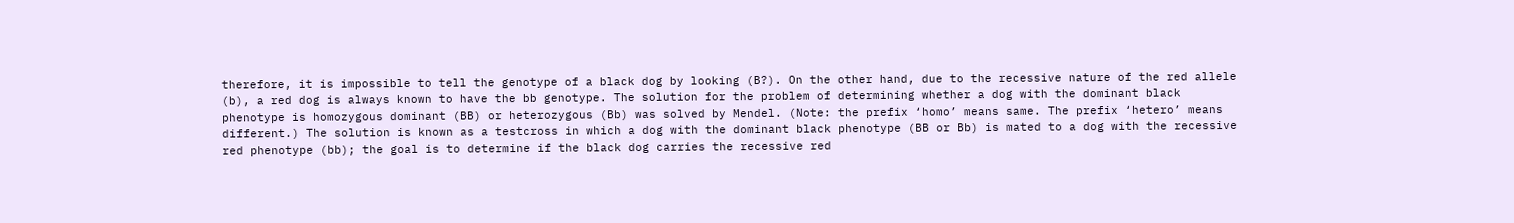therefore, it is impossible to tell the genotype of a black dog by looking (B?). On the other hand, due to the recessive nature of the red allele (b), a red dog is always known to have the bb genotype. The solution for the problem of determining whether a dog with the dominant black phenotype is homozygous dominant (BB) or heterozygous (Bb) was solved by Mendel. (Note: the prefix ‘homo’ means same. The prefix ‘hetero’ means different.) The solution is known as a testcross in which a dog with the dominant black phenotype (BB or Bb) is mated to a dog with the recessive red phenotype (bb); the goal is to determine if the black dog carries the recessive red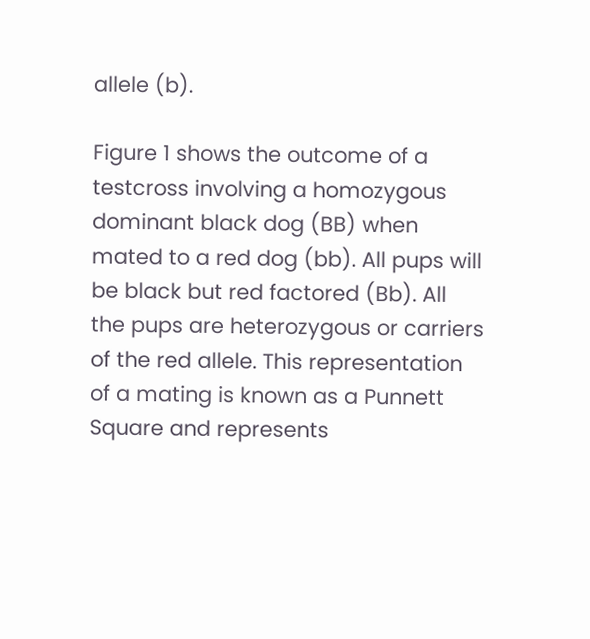allele (b).

Figure 1 shows the outcome of a testcross involving a homozygous dominant black dog (BB) when mated to a red dog (bb). All pups will be black but red factored (Bb). All the pups are heterozygous or carriers of the red allele. This representation of a mating is known as a Punnett Square and represents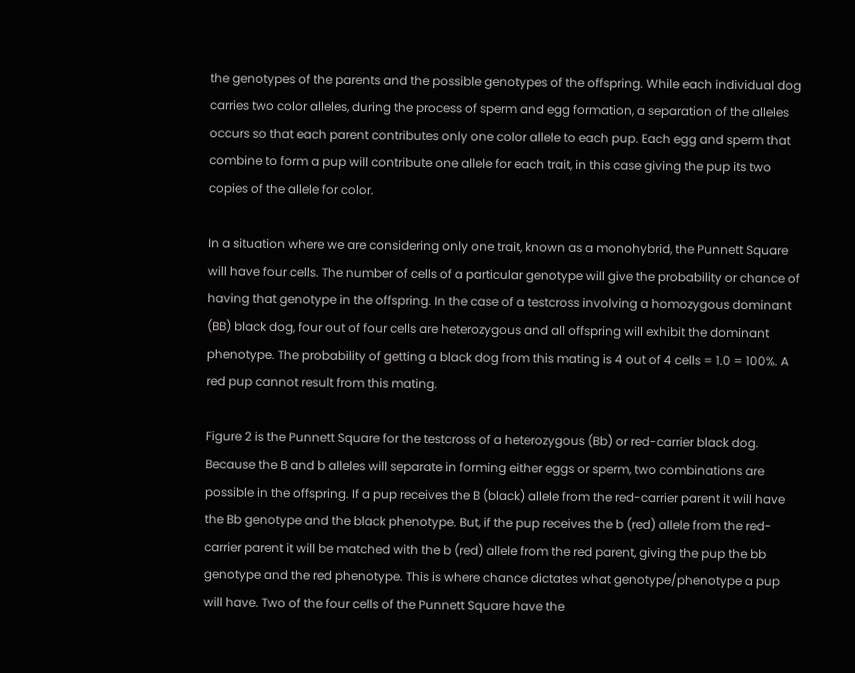the genotypes of the parents and the possible genotypes of the offspring. While each individual dog carries two color alleles, during the process of sperm and egg formation, a separation of the alleles occurs so that each parent contributes only one color allele to each pup. Each egg and sperm that combine to form a pup will contribute one allele for each trait, in this case giving the pup its two copies of the allele for color.

In a situation where we are considering only one trait, known as a monohybrid, the Punnett Square will have four cells. The number of cells of a particular genotype will give the probability or chance of having that genotype in the offspring. In the case of a testcross involving a homozygous dominant (BB) black dog, four out of four cells are heterozygous and all offspring will exhibit the dominant phenotype. The probability of getting a black dog from this mating is 4 out of 4 cells = 1.0 = 100%. A red pup cannot result from this mating.

Figure 2 is the Punnett Square for the testcross of a heterozygous (Bb) or red-carrier black dog. Because the B and b alleles will separate in forming either eggs or sperm, two combinations are possible in the offspring. If a pup receives the B (black) allele from the red-carrier parent it will have the Bb genotype and the black phenotype. But, if the pup receives the b (red) allele from the red-carrier parent it will be matched with the b (red) allele from the red parent, giving the pup the bb genotype and the red phenotype. This is where chance dictates what genotype/phenotype a pup will have. Two of the four cells of the Punnett Square have the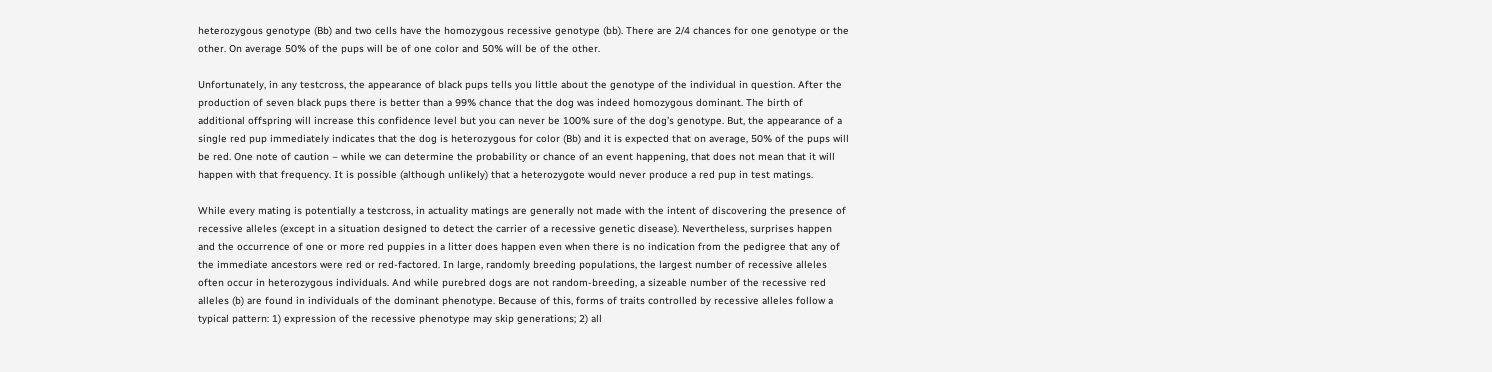heterozygous genotype (Bb) and two cells have the homozygous recessive genotype (bb). There are 2/4 chances for one genotype or the other. On average 50% of the pups will be of one color and 50% will be of the other.

Unfortunately, in any testcross, the appearance of black pups tells you little about the genotype of the individual in question. After the production of seven black pups there is better than a 99% chance that the dog was indeed homozygous dominant. The birth of additional offspring will increase this confidence level but you can never be 100% sure of the dog’s genotype. But, the appearance of a single red pup immediately indicates that the dog is heterozygous for color (Bb) and it is expected that on average, 50% of the pups will be red. One note of caution – while we can determine the probability or chance of an event happening, that does not mean that it will happen with that frequency. It is possible (although unlikely) that a heterozygote would never produce a red pup in test matings.

While every mating is potentially a testcross, in actuality matings are generally not made with the intent of discovering the presence of recessive alleles (except in a situation designed to detect the carrier of a recessive genetic disease). Nevertheless, surprises happen and the occurrence of one or more red puppies in a litter does happen even when there is no indication from the pedigree that any of the immediate ancestors were red or red-factored. In large, randomly breeding populations, the largest number of recessive alleles often occur in heterozygous individuals. And while purebred dogs are not random-breeding, a sizeable number of the recessive red alleles (b) are found in individuals of the dominant phenotype. Because of this, forms of traits controlled by recessive alleles follow a typical pattern: 1) expression of the recessive phenotype may skip generations; 2) all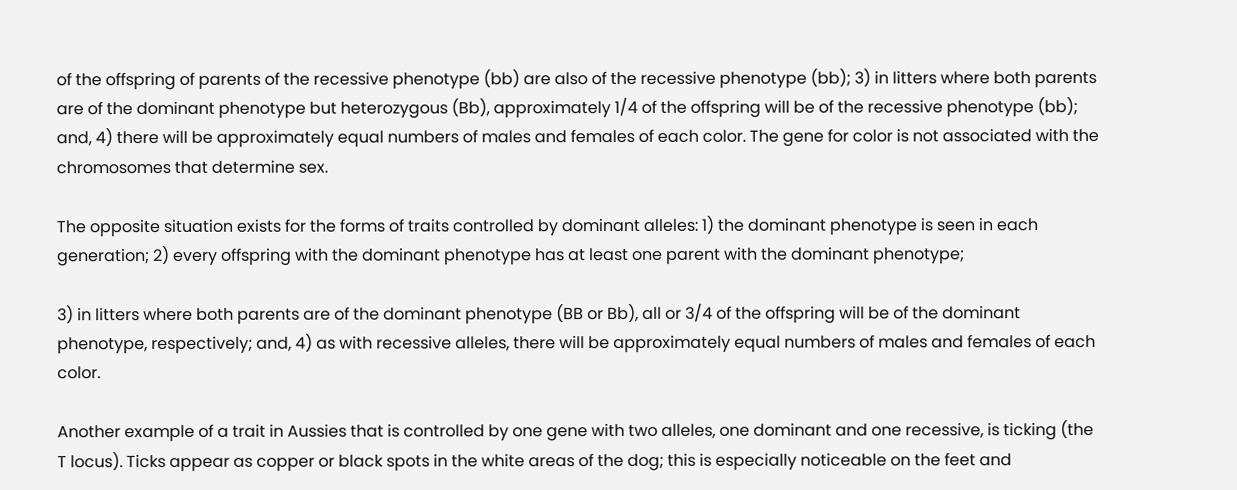of the offspring of parents of the recessive phenotype (bb) are also of the recessive phenotype (bb); 3) in litters where both parents are of the dominant phenotype but heterozygous (Bb), approximately 1/4 of the offspring will be of the recessive phenotype (bb); and, 4) there will be approximately equal numbers of males and females of each color. The gene for color is not associated with the chromosomes that determine sex.

The opposite situation exists for the forms of traits controlled by dominant alleles: 1) the dominant phenotype is seen in each generation; 2) every offspring with the dominant phenotype has at least one parent with the dominant phenotype;

3) in litters where both parents are of the dominant phenotype (BB or Bb), all or 3/4 of the offspring will be of the dominant phenotype, respectively; and, 4) as with recessive alleles, there will be approximately equal numbers of males and females of each color.

Another example of a trait in Aussies that is controlled by one gene with two alleles, one dominant and one recessive, is ticking (the T locus). Ticks appear as copper or black spots in the white areas of the dog; this is especially noticeable on the feet and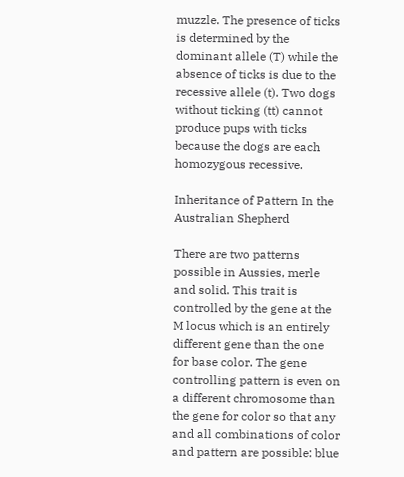muzzle. The presence of ticks is determined by the dominant allele (T) while the absence of ticks is due to the recessive allele (t). Two dogs without ticking (tt) cannot produce pups with ticks because the dogs are each homozygous recessive.

Inheritance of Pattern In the Australian Shepherd

There are two patterns possible in Aussies, merle and solid. This trait is controlled by the gene at the M locus which is an entirely different gene than the one for base color. The gene controlling pattern is even on a different chromosome than the gene for color so that any and all combinations of color and pattern are possible: blue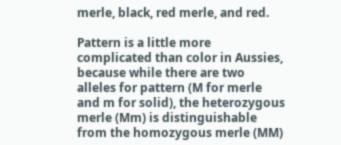merle, black, red merle, and red.

Pattern is a little more complicated than color in Aussies, because while there are two alleles for pattern (M for merle and m for solid), the heterozygous merle (Mm) is distinguishable from the homozygous merle (MM)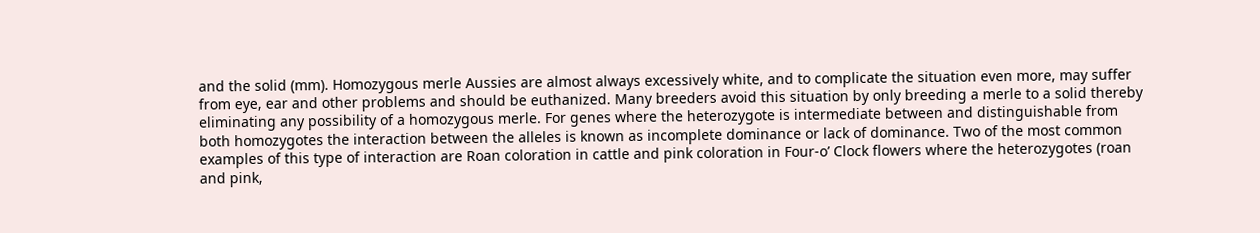and the solid (mm). Homozygous merle Aussies are almost always excessively white, and to complicate the situation even more, may suffer from eye, ear and other problems and should be euthanized. Many breeders avoid this situation by only breeding a merle to a solid thereby eliminating any possibility of a homozygous merle. For genes where the heterozygote is intermediate between and distinguishable from both homozygotes the interaction between the alleles is known as incomplete dominance or lack of dominance. Two of the most common examples of this type of interaction are Roan coloration in cattle and pink coloration in Four-o’ Clock flowers where the heterozygotes (roan and pink,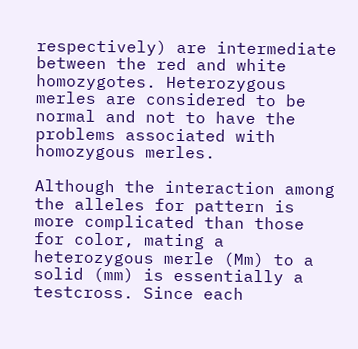respectively) are intermediate between the red and white homozygotes. Heterozygous merles are considered to be normal and not to have the problems associated with homozygous merles.

Although the interaction among the alleles for pattern is more complicated than those for color, mating a heterozygous merle (Mm) to a solid (mm) is essentially a testcross. Since each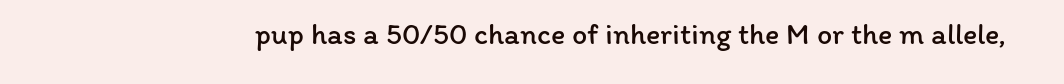pup has a 50/50 chance of inheriting the M or the m allele,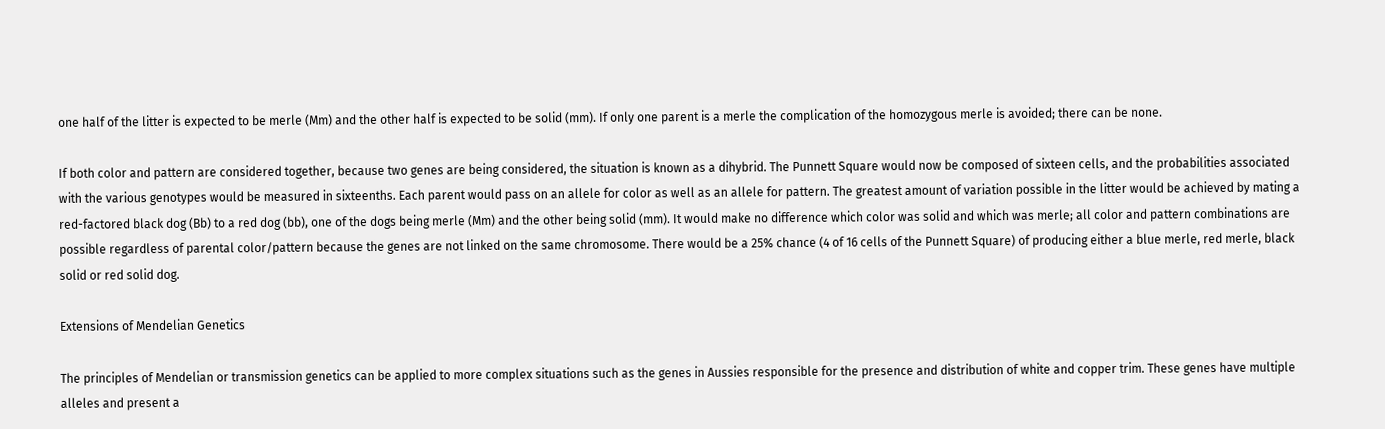one half of the litter is expected to be merle (Mm) and the other half is expected to be solid (mm). If only one parent is a merle the complication of the homozygous merle is avoided; there can be none.

If both color and pattern are considered together, because two genes are being considered, the situation is known as a dihybrid. The Punnett Square would now be composed of sixteen cells, and the probabilities associated with the various genotypes would be measured in sixteenths. Each parent would pass on an allele for color as well as an allele for pattern. The greatest amount of variation possible in the litter would be achieved by mating a red-factored black dog (Bb) to a red dog (bb), one of the dogs being merle (Mm) and the other being solid (mm). It would make no difference which color was solid and which was merle; all color and pattern combinations are possible regardless of parental color/pattern because the genes are not linked on the same chromosome. There would be a 25% chance (4 of 16 cells of the Punnett Square) of producing either a blue merle, red merle, black solid or red solid dog.

Extensions of Mendelian Genetics

The principles of Mendelian or transmission genetics can be applied to more complex situations such as the genes in Aussies responsible for the presence and distribution of white and copper trim. These genes have multiple alleles and present a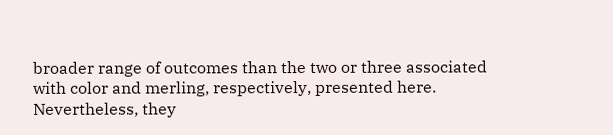broader range of outcomes than the two or three associated with color and merling, respectively, presented here. Nevertheless, they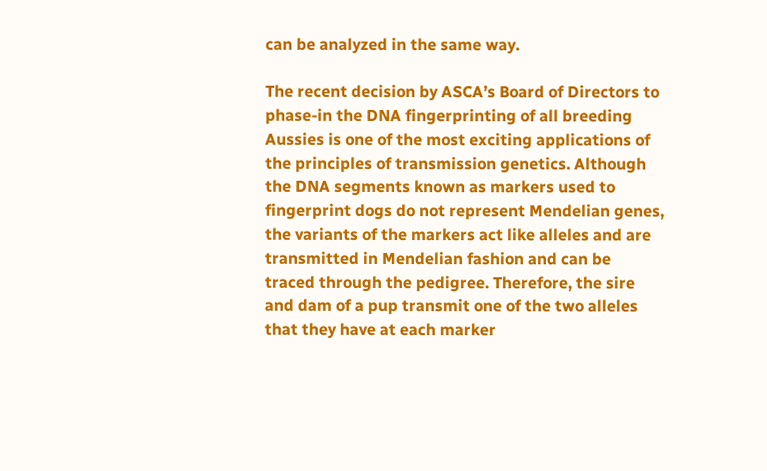can be analyzed in the same way.

The recent decision by ASCA’s Board of Directors to phase-in the DNA fingerprinting of all breeding Aussies is one of the most exciting applications of the principles of transmission genetics. Although the DNA segments known as markers used to fingerprint dogs do not represent Mendelian genes, the variants of the markers act like alleles and are transmitted in Mendelian fashion and can be traced through the pedigree. Therefore, the sire and dam of a pup transmit one of the two alleles that they have at each marker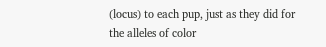(locus) to each pup, just as they did for the alleles of color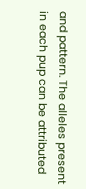and pattern. The alleles present in each pup can be attributed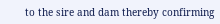to the sire and dam thereby confirming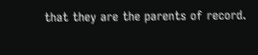that they are the parents of record.